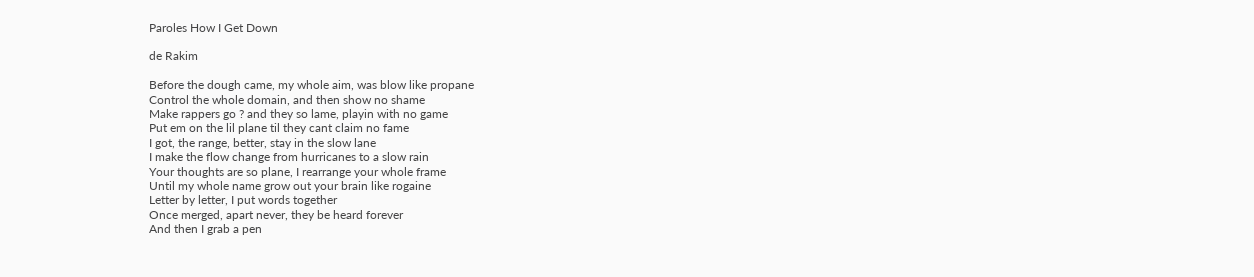Paroles How I Get Down

de Rakim

Before the dough came, my whole aim, was blow like propane
Control the whole domain, and then show no shame
Make rappers go ? and they so lame, playin with no game
Put em on the lil plane til they cant claim no fame
I got, the range, better, stay in the slow lane
I make the flow change from hurricanes to a slow rain
Your thoughts are so plane, I rearrange your whole frame
Until my whole name grow out your brain like rogaine
Letter by letter, I put words together
Once merged, apart never, they be heard forever
And then I grab a pen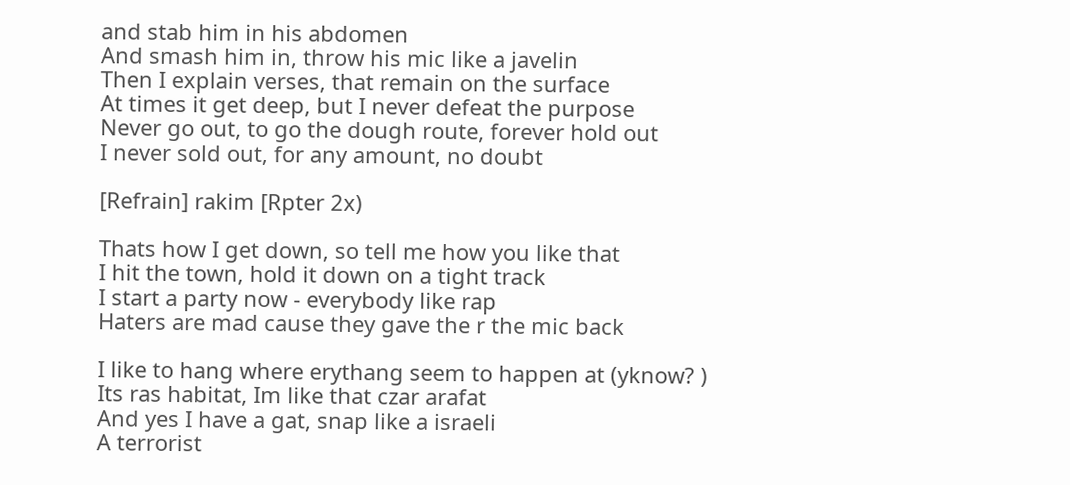and stab him in his abdomen
And smash him in, throw his mic like a javelin
Then I explain verses, that remain on the surface
At times it get deep, but I never defeat the purpose
Never go out, to go the dough route, forever hold out
I never sold out, for any amount, no doubt

[Refrain] rakim [Rpter 2x)

Thats how I get down, so tell me how you like that
I hit the town, hold it down on a tight track
I start a party now - everybody like rap
Haters are mad cause they gave the r the mic back

I like to hang where erythang seem to happen at (yknow? )
Its ras habitat, Im like that czar arafat
And yes I have a gat, snap like a israeli
A terrorist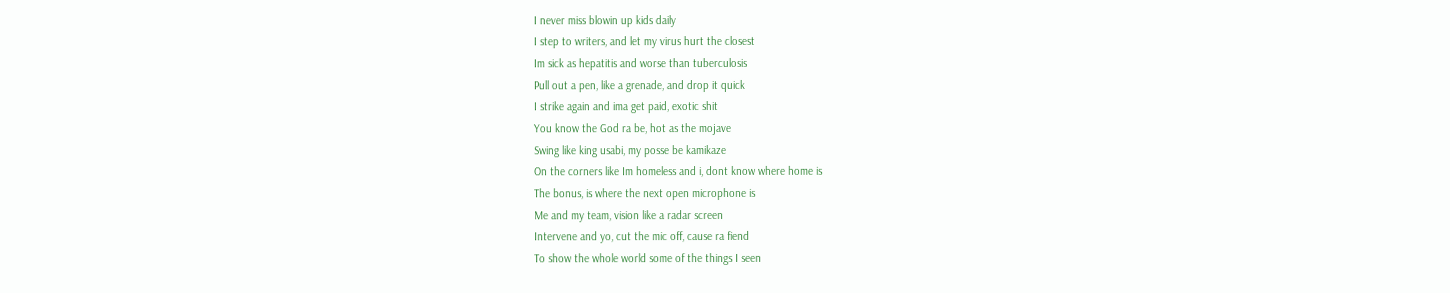I never miss blowin up kids daily
I step to writers, and let my virus hurt the closest
Im sick as hepatitis and worse than tuberculosis
Pull out a pen, like a grenade, and drop it quick
I strike again and ima get paid, exotic shit
You know the God ra be, hot as the mojave
Swing like king usabi, my posse be kamikaze
On the corners like Im homeless and i, dont know where home is
The bonus, is where the next open microphone is
Me and my team, vision like a radar screen
Intervene and yo, cut the mic off, cause ra fiend
To show the whole world some of the things I seen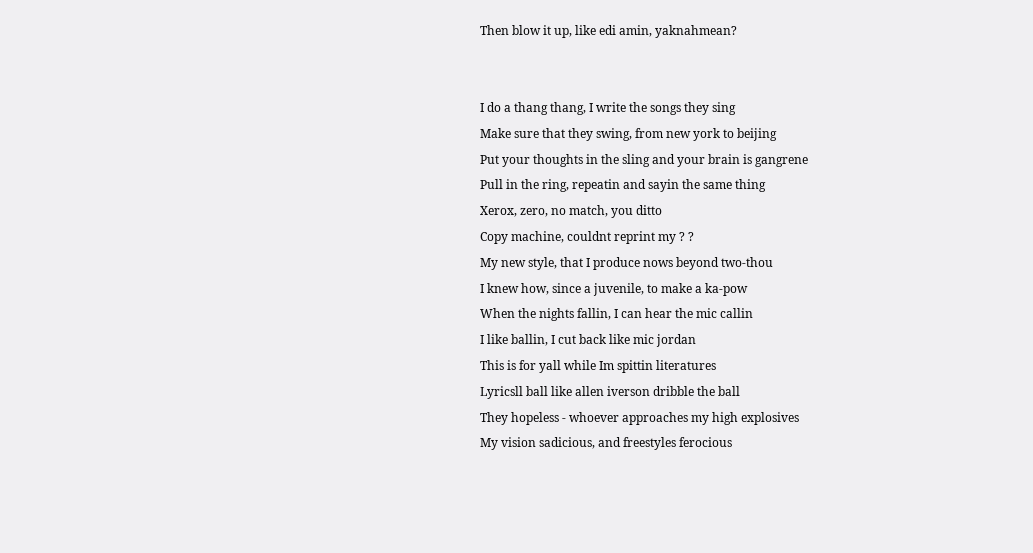Then blow it up, like edi amin, yaknahmean?


I do a thang thang, I write the songs they sing
Make sure that they swing, from new york to beijing
Put your thoughts in the sling and your brain is gangrene
Pull in the ring, repeatin and sayin the same thing
Xerox, zero, no match, you ditto
Copy machine, couldnt reprint my ? ?
My new style, that I produce nows beyond two-thou
I knew how, since a juvenile, to make a ka-pow
When the nights fallin, I can hear the mic callin
I like ballin, I cut back like mic jordan
This is for yall while Im spittin literatures
Lyricsll ball like allen iverson dribble the ball
They hopeless - whoever approaches my high explosives
My vision sadicious, and freestyles ferocious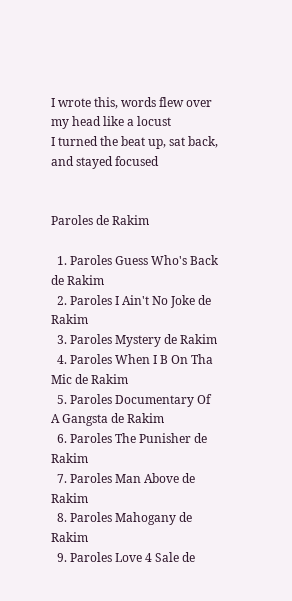I wrote this, words flew over my head like a locust
I turned the beat up, sat back, and stayed focused


Paroles de Rakim

  1. Paroles Guess Who's Back de Rakim
  2. Paroles I Ain't No Joke de Rakim
  3. Paroles Mystery de Rakim
  4. Paroles When I B On Tha Mic de Rakim
  5. Paroles Documentary Of A Gangsta de Rakim
  6. Paroles The Punisher de Rakim
  7. Paroles Man Above de Rakim
  8. Paroles Mahogany de Rakim
  9. Paroles Love 4 Sale de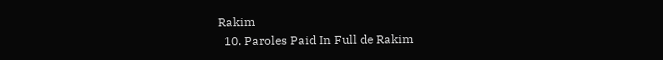Rakim
  10. Paroles Paid In Full de Rakim